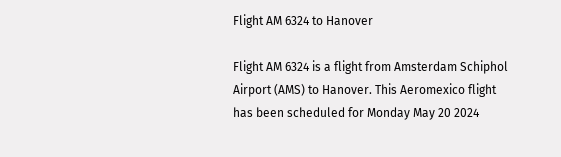Flight AM 6324 to Hanover

Flight AM 6324 is a flight from Amsterdam Schiphol Airport (AMS) to Hanover. This Aeromexico flight has been scheduled for Monday May 20 2024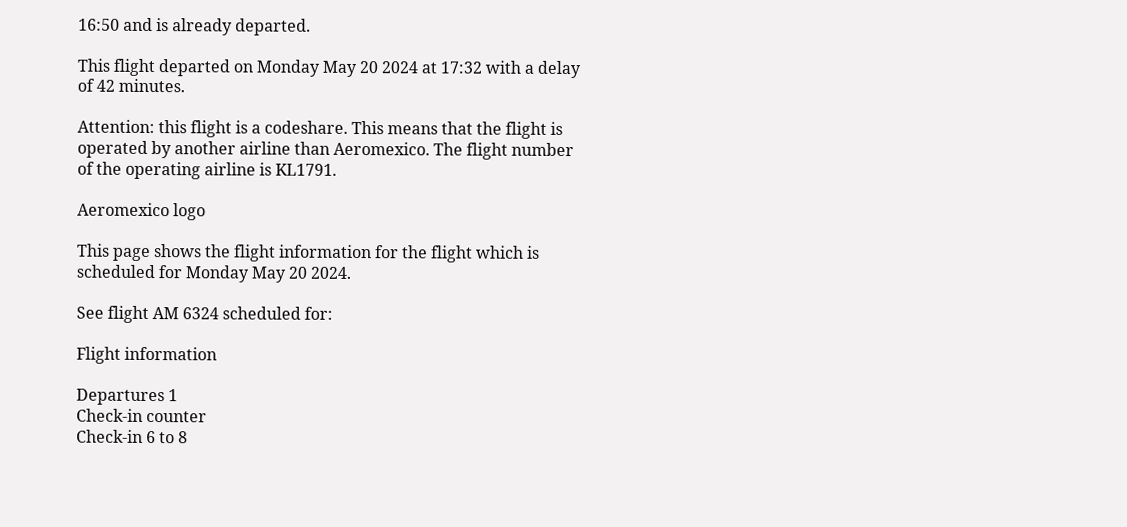16:50 and is already departed.

This flight departed on Monday May 20 2024 at 17:32 with a delay of 42 minutes.

Attention: this flight is a codeshare. This means that the flight is operated by another airline than Aeromexico. The flight number of the operating airline is KL1791.

Aeromexico logo

This page shows the flight information for the flight which is scheduled for Monday May 20 2024.

See flight AM 6324 scheduled for:

Flight information

Departures 1
Check-in counter
Check-in 6 to 8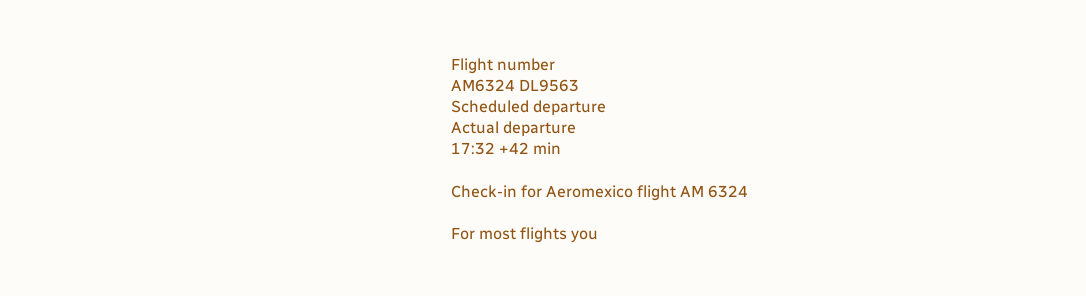Flight number
AM6324 DL9563
Scheduled departure
Actual departure
17:32 +42 min

Check-in for Aeromexico flight AM 6324

For most flights you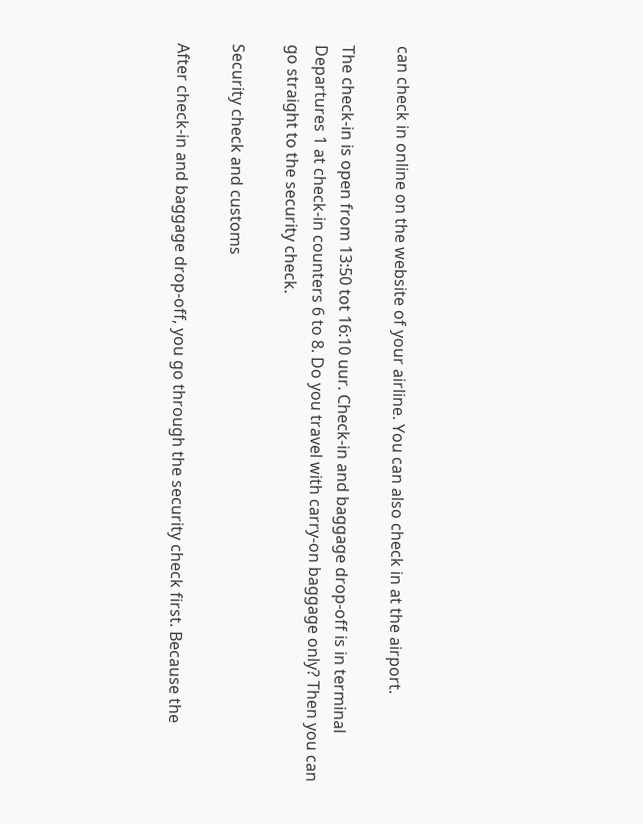can check in online on the website of your airline. You can also check in at the airport.

The check-in is open from 13:50 tot 16:10 uur. Check-in and baggage drop-off is in terminal Departures 1 at check-in counters 6 to 8. Do you travel with carry-on baggage only? Then you can go straight to the security check.

Security check and customs

After check-in and baggage drop-off, you go through the security check first. Because the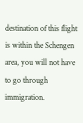destination of this flight is within the Schengen area, you will not have to go through immigration.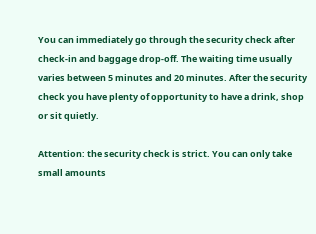You can immediately go through the security check after check-in and baggage drop-off. The waiting time usually varies between 5 minutes and 20 minutes. After the security check you have plenty of opportunity to have a drink, shop or sit quietly.

Attention: the security check is strict. You can only take small amounts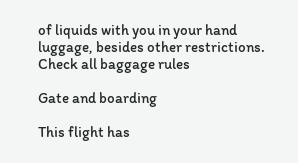of liquids with you in your hand luggage, besides other restrictions. Check all baggage rules

Gate and boarding

This flight has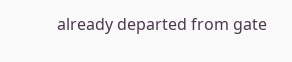already departed from gate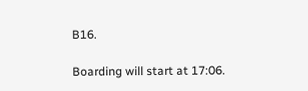B16.

Boarding will start at 17:06.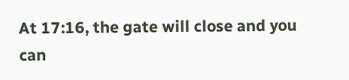At 17:16, the gate will close and you can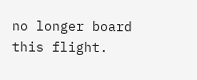no longer board this flight.